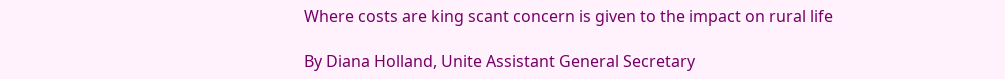Where costs are king scant concern is given to the impact on rural life

By Diana Holland, Unite Assistant General Secretary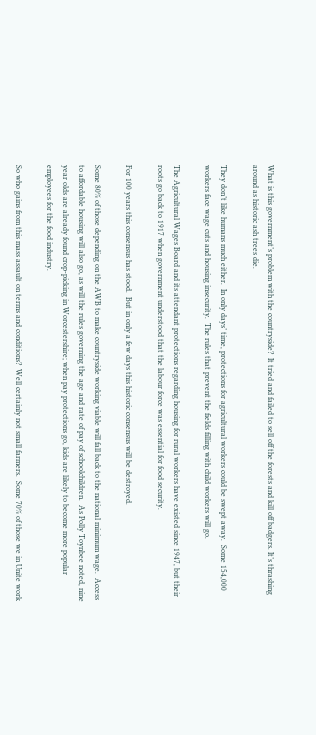What is this government’s problem with the countryside?  It tried and failed to sell off the forests and kill off badgers. It’s thrashing around as historic ash trees die.

They don’t like humans much either.  In only days’ time, protections for agricultural workers could be swept away.  Some 154,000 workers face wage cuts and housing insecurity.  The rules that prevent the fields filling with child workers will go.

The Agricultural Wages Board and its attendant protections regarding housing for rural workers have existed since 1947, but their roots go back to 1917 when government understood that the labour force was essential for food security.

For 100 years this consensus has stood.  But in only a few days this historic consensus will be destroyed.

Some 80% of those depending on the AWB to make countryside working viable will fall back to the national minimum wage.  Access to affordable housing will also go, as will the rules governing the age and rate of pay of schoolchildren.  As Polly Toynbee noted, nine year olds are already found crop-picking in Worcestershire; when pay protections go, kids are likely to become more popular employees for the food industry.

So who gains from this mass assault on terms and conditions?  Well certainly not small farmers.  Some 70% of those we in Unite work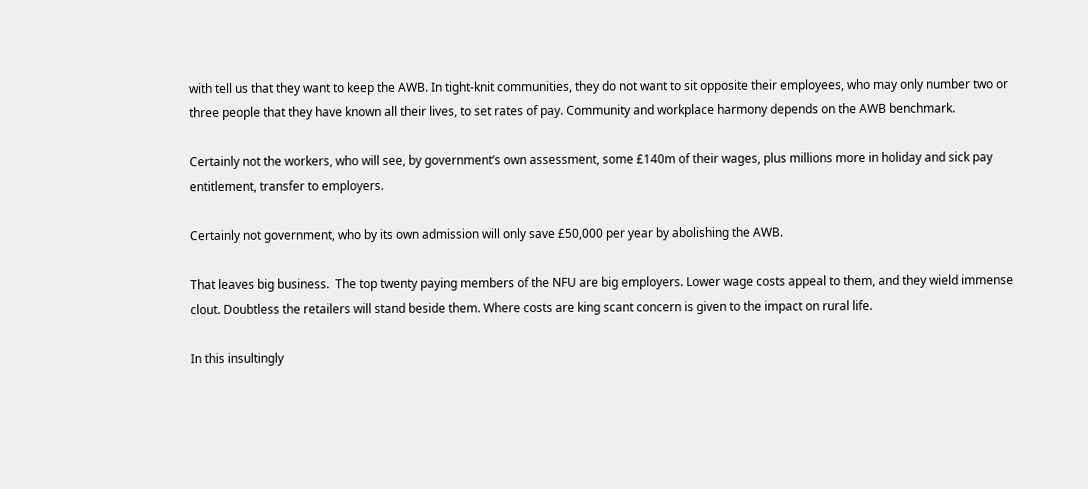with tell us that they want to keep the AWB. In tight-knit communities, they do not want to sit opposite their employees, who may only number two or three people that they have known all their lives, to set rates of pay. Community and workplace harmony depends on the AWB benchmark.

Certainly not the workers, who will see, by government’s own assessment, some £140m of their wages, plus millions more in holiday and sick pay entitlement, transfer to employers.

Certainly not government, who by its own admission will only save £50,000 per year by abolishing the AWB.

That leaves big business.  The top twenty paying members of the NFU are big employers. Lower wage costs appeal to them, and they wield immense clout. Doubtless the retailers will stand beside them. Where costs are king scant concern is given to the impact on rural life.

In this insultingly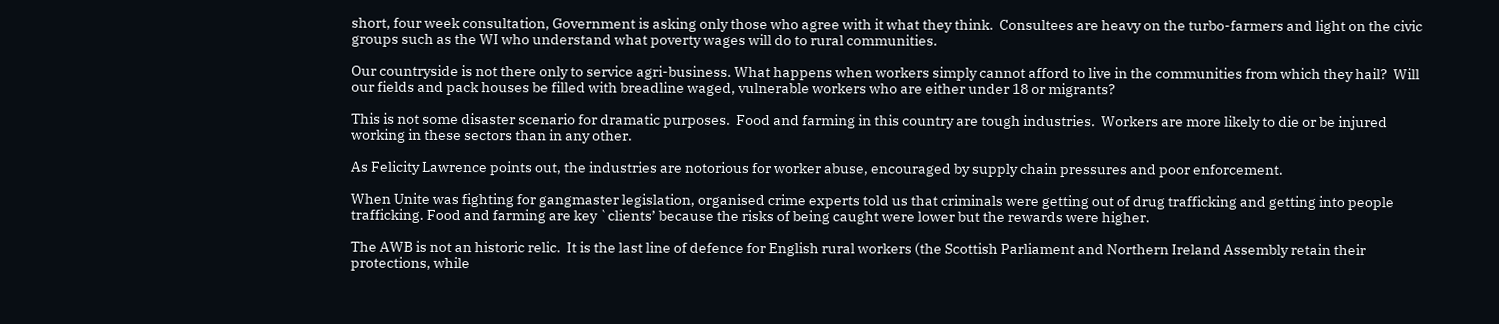short, four week consultation, Government is asking only those who agree with it what they think.  Consultees are heavy on the turbo-farmers and light on the civic groups such as the WI who understand what poverty wages will do to rural communities.

Our countryside is not there only to service agri-business. What happens when workers simply cannot afford to live in the communities from which they hail?  Will our fields and pack houses be filled with breadline waged, vulnerable workers who are either under 18 or migrants?

This is not some disaster scenario for dramatic purposes.  Food and farming in this country are tough industries.  Workers are more likely to die or be injured working in these sectors than in any other.

As Felicity Lawrence points out, the industries are notorious for worker abuse, encouraged by supply chain pressures and poor enforcement.

When Unite was fighting for gangmaster legislation, organised crime experts told us that criminals were getting out of drug trafficking and getting into people trafficking. Food and farming are key `clients’ because the risks of being caught were lower but the rewards were higher.

The AWB is not an historic relic.  It is the last line of defence for English rural workers (the Scottish Parliament and Northern Ireland Assembly retain their protections, while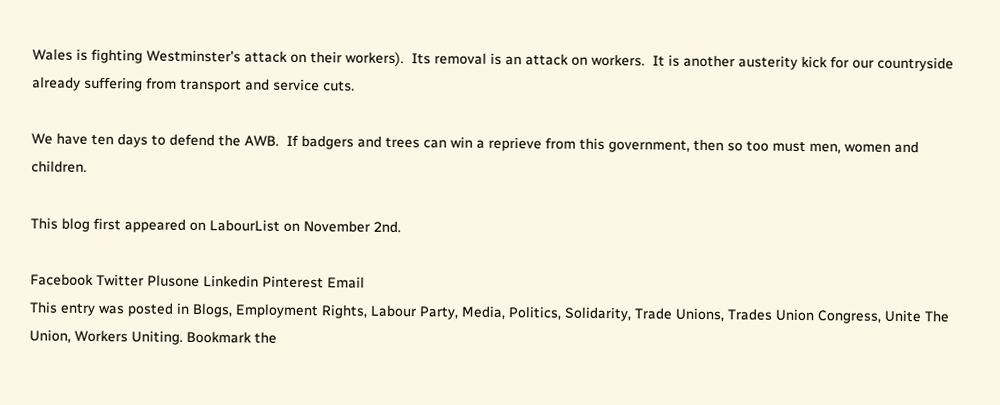Wales is fighting Westminster’s attack on their workers).  Its removal is an attack on workers.  It is another austerity kick for our countryside already suffering from transport and service cuts.

We have ten days to defend the AWB.  If badgers and trees can win a reprieve from this government, then so too must men, women and children.

This blog first appeared on LabourList on November 2nd.

Facebook Twitter Plusone Linkedin Pinterest Email
This entry was posted in Blogs, Employment Rights, Labour Party, Media, Politics, Solidarity, Trade Unions, Trades Union Congress, Unite The Union, Workers Uniting. Bookmark the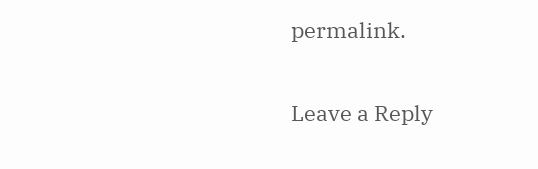permalink.

Leave a Reply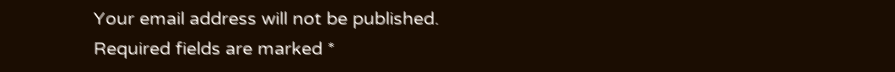Your email address will not be published. Required fields are marked *